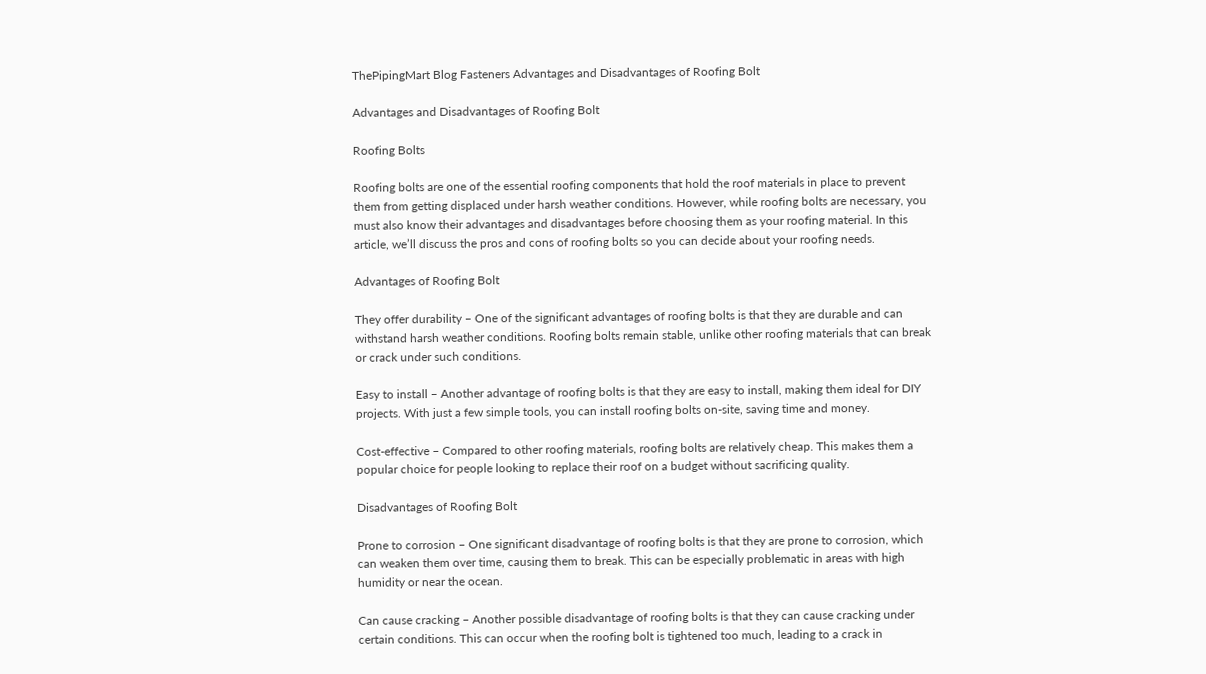ThePipingMart Blog Fasteners Advantages and Disadvantages of Roofing Bolt

Advantages and Disadvantages of Roofing Bolt

Roofing Bolts

Roofing bolts are one of the essential roofing components that hold the roof materials in place to prevent them from getting displaced under harsh weather conditions. However, while roofing bolts are necessary, you must also know their advantages and disadvantages before choosing them as your roofing material. In this article, we’ll discuss the pros and cons of roofing bolts so you can decide about your roofing needs.

Advantages of Roofing Bolt

They offer durability – One of the significant advantages of roofing bolts is that they are durable and can withstand harsh weather conditions. Roofing bolts remain stable, unlike other roofing materials that can break or crack under such conditions.

Easy to install – Another advantage of roofing bolts is that they are easy to install, making them ideal for DIY projects. With just a few simple tools, you can install roofing bolts on-site, saving time and money.

Cost-effective – Compared to other roofing materials, roofing bolts are relatively cheap. This makes them a popular choice for people looking to replace their roof on a budget without sacrificing quality.

Disadvantages of Roofing Bolt

Prone to corrosion – One significant disadvantage of roofing bolts is that they are prone to corrosion, which can weaken them over time, causing them to break. This can be especially problematic in areas with high humidity or near the ocean.

Can cause cracking – Another possible disadvantage of roofing bolts is that they can cause cracking under certain conditions. This can occur when the roofing bolt is tightened too much, leading to a crack in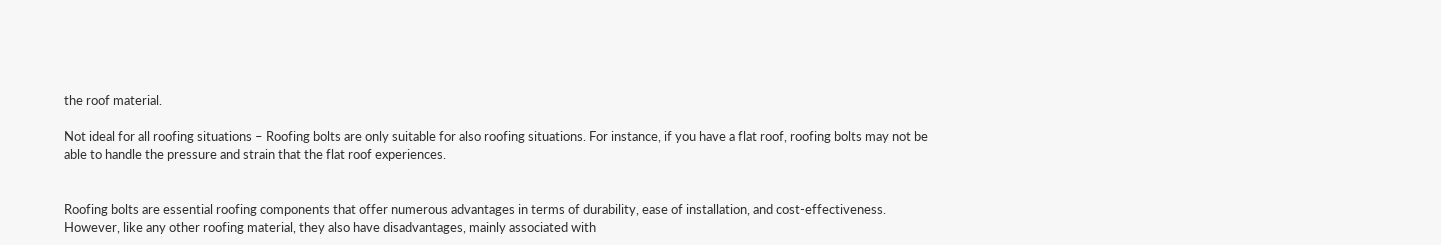the roof material.

Not ideal for all roofing situations – Roofing bolts are only suitable for also roofing situations. For instance, if you have a flat roof, roofing bolts may not be able to handle the pressure and strain that the flat roof experiences.


Roofing bolts are essential roofing components that offer numerous advantages in terms of durability, ease of installation, and cost-effectiveness. However, like any other roofing material, they also have disadvantages, mainly associated with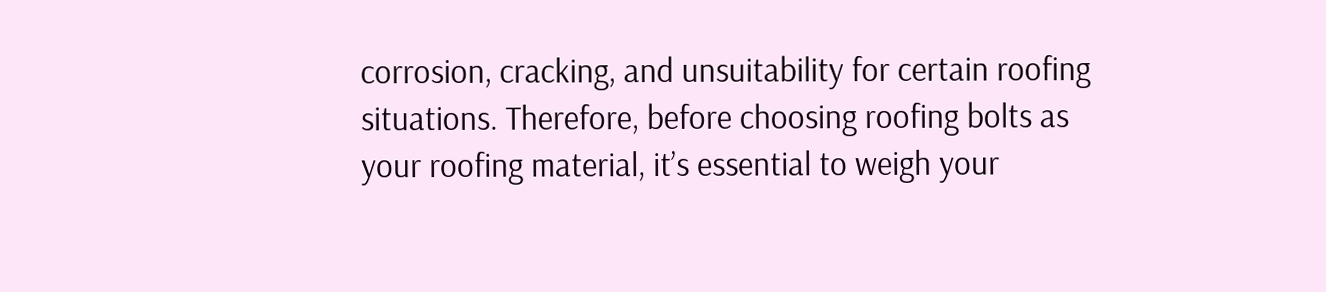corrosion, cracking, and unsuitability for certain roofing situations. Therefore, before choosing roofing bolts as your roofing material, it’s essential to weigh your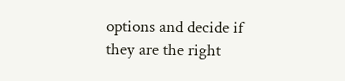options and decide if they are the right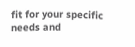fit for your specific needs and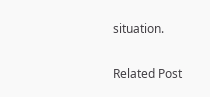situation.

Related Post